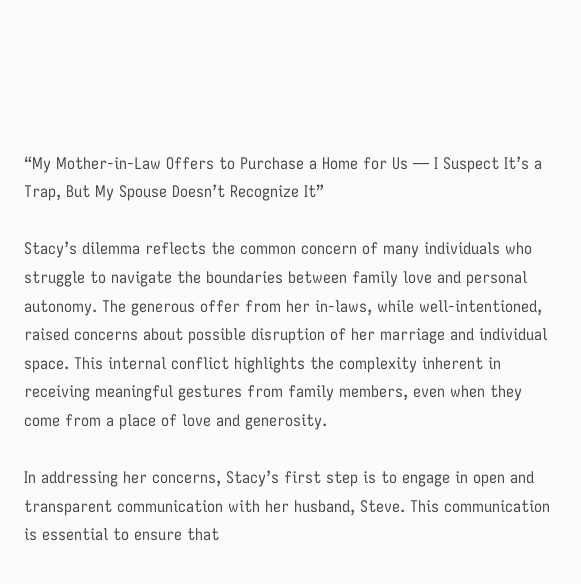“My Mother-in-Law Offers to Purchase a Home for Us — I Suspect It’s a Trap, But My Spouse Doesn’t Recognize It”

Stacy’s dilemma reflects the common concern of many individuals who struggle to navigate the boundaries between family love and personal autonomy. The generous offer from her in-laws, while well-intentioned, raised concerns about possible disruption of her marriage and individual space. This internal conflict highlights the complexity inherent in receiving meaningful gestures from family members, even when they come from a place of love and generosity.

In addressing her concerns, Stacy’s first step is to engage in open and transparent communication with her husband, Steve. This communication is essential to ensure that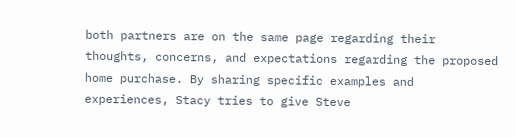both partners are on the same page regarding their thoughts, concerns, and expectations regarding the proposed home purchase. By sharing specific examples and experiences, Stacy tries to give Steve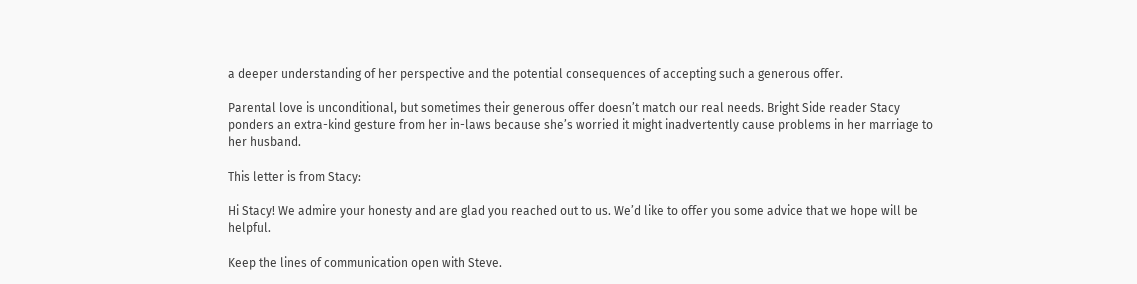a deeper understanding of her perspective and the potential consequences of accepting such a generous offer.

Parental love is unconditional, but sometimes their generous offer doesn’t match our real needs. Bright Side reader Stacy ponders an extra-kind gesture from her in-laws because she’s worried it might inadvertently cause problems in her marriage to her husband.

This letter is from Stacy:

Hi Stacy! We admire your honesty and are glad you reached out to us. We’d like to offer you some advice that we hope will be helpful.

Keep the lines of communication open with Steve.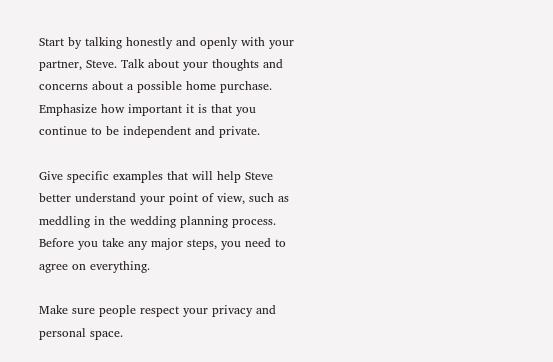Start by talking honestly and openly with your partner, Steve. Talk about your thoughts and concerns about a possible home purchase. Emphasize how important it is that you continue to be independent and private.

Give specific examples that will help Steve better understand your point of view, such as meddling in the wedding planning process. Before you take any major steps, you need to agree on everything.

Make sure people respect your privacy and personal space.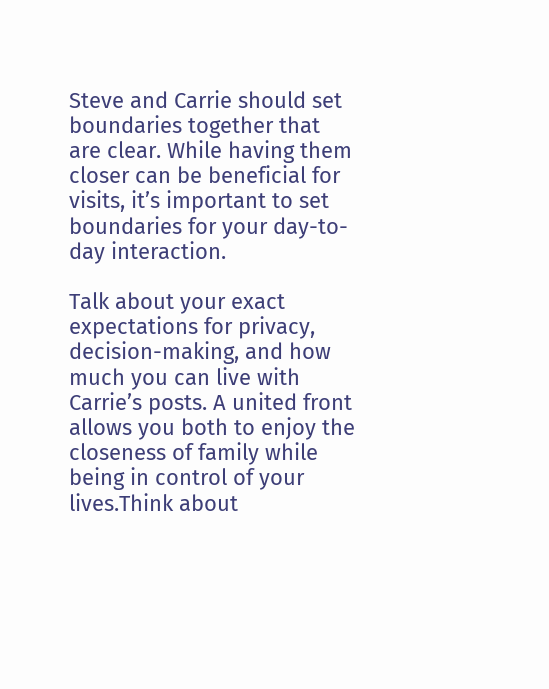Steve and Carrie should set boundaries together that are clear. While having them closer can be beneficial for visits, it’s important to set boundaries for your day-to-day interaction.

Talk about your exact expectations for privacy, decision-making, and how much you can live with Carrie’s posts. A united front allows you both to enjoy the closeness of family while being in control of your lives.Think about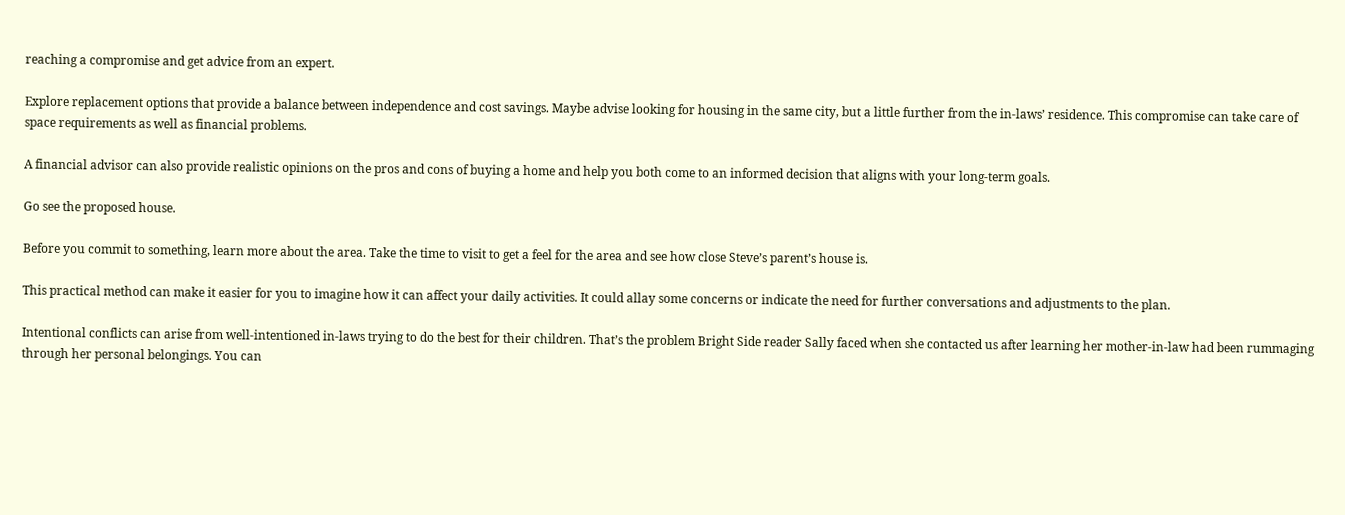reaching a compromise and get advice from an expert.

Explore replacement options that provide a balance between independence and cost savings. Maybe advise looking for housing in the same city, but a little further from the in-laws’ residence. This compromise can take care of space requirements as well as financial problems.

A financial advisor can also provide realistic opinions on the pros and cons of buying a home and help you both come to an informed decision that aligns with your long-term goals.

Go see the proposed house.

Before you commit to something, learn more about the area. Take the time to visit to get a feel for the area and see how close Steve’s parent’s house is.

This practical method can make it easier for you to imagine how it can affect your daily activities. It could allay some concerns or indicate the need for further conversations and adjustments to the plan.

Intentional conflicts can arise from well-intentioned in-laws trying to do the best for their children. That’s the problem Bright Side reader Sally faced when she contacted us after learning her mother-in-law had been rummaging through her personal belongings. You can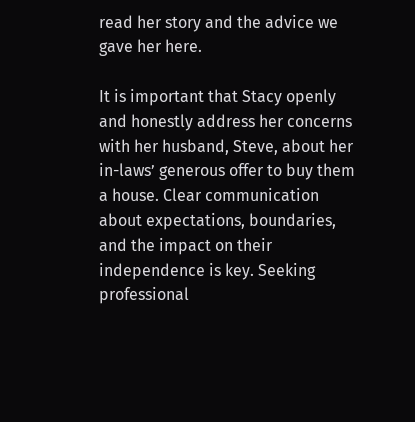read her story and the advice we gave her here.

It is important that Stacy openly and honestly address her concerns with her husband, Steve, about her in-laws’ generous offer to buy them a house. Clear communication about expectations, boundaries, and the impact on their independence is key. Seeking professional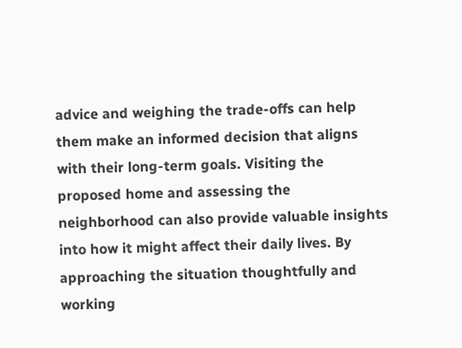advice and weighing the trade-offs can help them make an informed decision that aligns with their long-term goals. Visiting the proposed home and assessing the neighborhood can also provide valuable insights into how it might affect their daily lives. By approaching the situation thoughtfully and working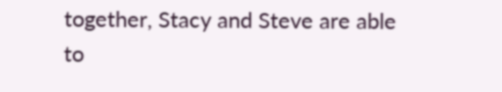together, Stacy and Steve are able to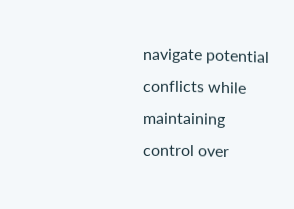navigate potential conflicts while maintaining control over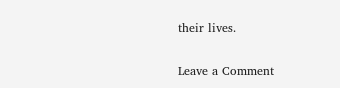their lives.

Leave a Comment